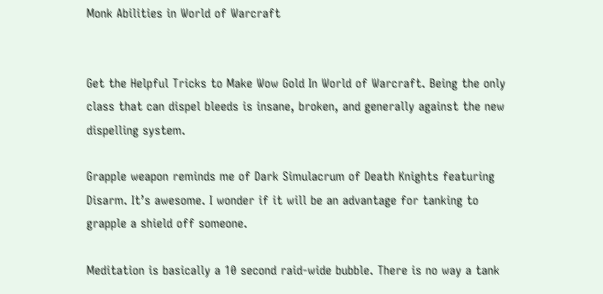Monk Abilities in World of Warcraft


Get the Helpful Tricks to Make Wow Gold In World of Warcraft. Being the only class that can dispel bleeds is insane, broken, and generally against the new dispelling system.

Grapple weapon reminds me of Dark Simulacrum of Death Knights featuring Disarm. It’s awesome. I wonder if it will be an advantage for tanking to grapple a shield off someone.

Meditation is basically a 10 second raid-wide bubble. There is no way a tank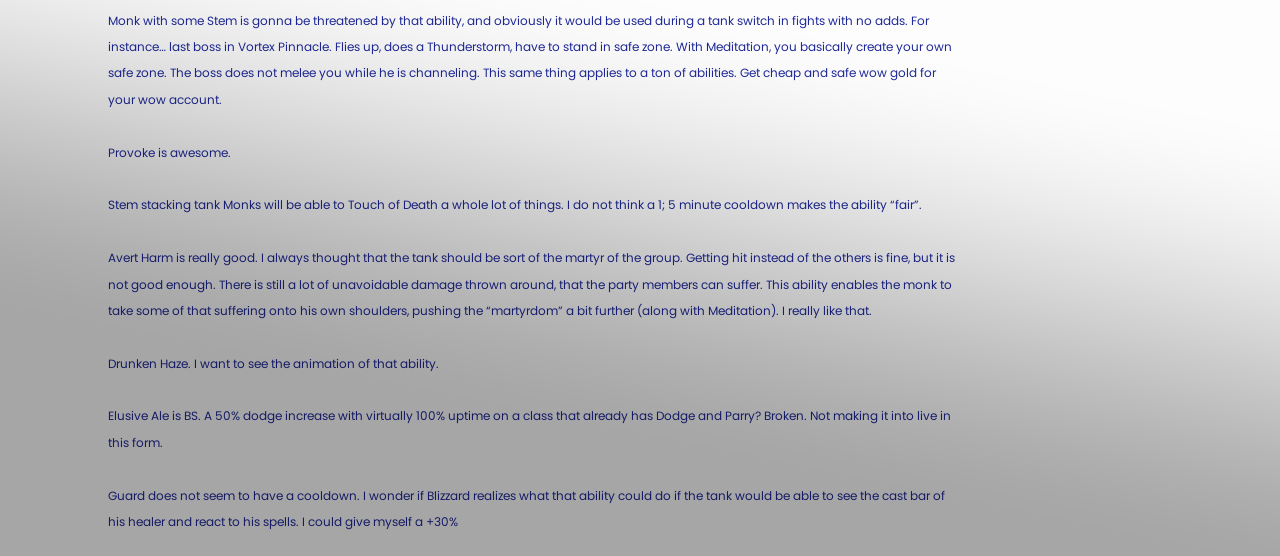Monk with some Stem is gonna be threatened by that ability, and obviously it would be used during a tank switch in fights with no adds. For instance… last boss in Vortex Pinnacle. Flies up, does a Thunderstorm, have to stand in safe zone. With Meditation, you basically create your own safe zone. The boss does not melee you while he is channeling. This same thing applies to a ton of abilities. Get cheap and safe wow gold for your wow account.

Provoke is awesome.

Stem stacking tank Monks will be able to Touch of Death a whole lot of things. I do not think a 1; 5 minute cooldown makes the ability “fair”.

Avert Harm is really good. I always thought that the tank should be sort of the martyr of the group. Getting hit instead of the others is fine, but it is not good enough. There is still a lot of unavoidable damage thrown around, that the party members can suffer. This ability enables the monk to take some of that suffering onto his own shoulders, pushing the “martyrdom” a bit further (along with Meditation). I really like that.

Drunken Haze. I want to see the animation of that ability.

Elusive Ale is BS. A 50% dodge increase with virtually 100% uptime on a class that already has Dodge and Parry? Broken. Not making it into live in this form.

Guard does not seem to have a cooldown. I wonder if Blizzard realizes what that ability could do if the tank would be able to see the cast bar of his healer and react to his spells. I could give myself a +30%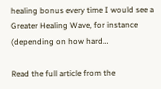healing bonus every time I would see a Greater Healing Wave, for instance (depending on how hard…

Read the full article from the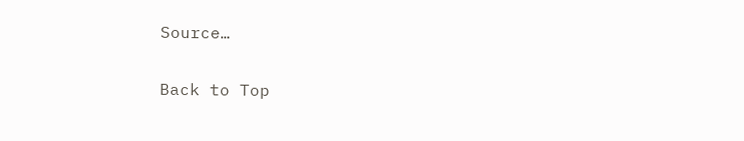Source…

Back to Top